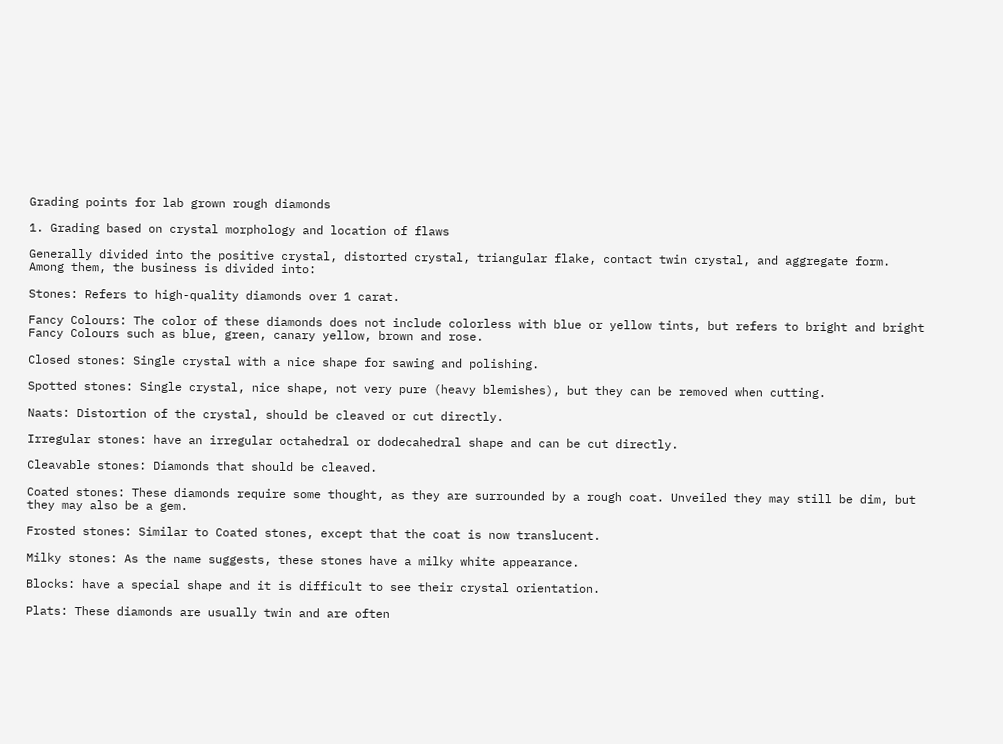Grading points for lab grown rough diamonds

1. Grading based on crystal morphology and location of flaws

Generally divided into the positive crystal, distorted crystal, triangular flake, contact twin crystal, and aggregate form. Among them, the business is divided into:

Stones: Refers to high-quality diamonds over 1 carat.

Fancy Colours: The color of these diamonds does not include colorless with blue or yellow tints, but refers to bright and bright Fancy Colours such as blue, green, canary yellow, brown and rose.

Closed stones: Single crystal with a nice shape for sawing and polishing.

Spotted stones: Single crystal, nice shape, not very pure (heavy blemishes), but they can be removed when cutting.

Naats: Distortion of the crystal, should be cleaved or cut directly.

Irregular stones: have an irregular octahedral or dodecahedral shape and can be cut directly.

Cleavable stones: Diamonds that should be cleaved.

Coated stones: These diamonds require some thought, as they are surrounded by a rough coat. Unveiled they may still be dim, but they may also be a gem.

Frosted stones: Similar to Coated stones, except that the coat is now translucent.

Milky stones: As the name suggests, these stones have a milky white appearance.

Blocks: have a special shape and it is difficult to see their crystal orientation.

Plats: These diamonds are usually twin and are often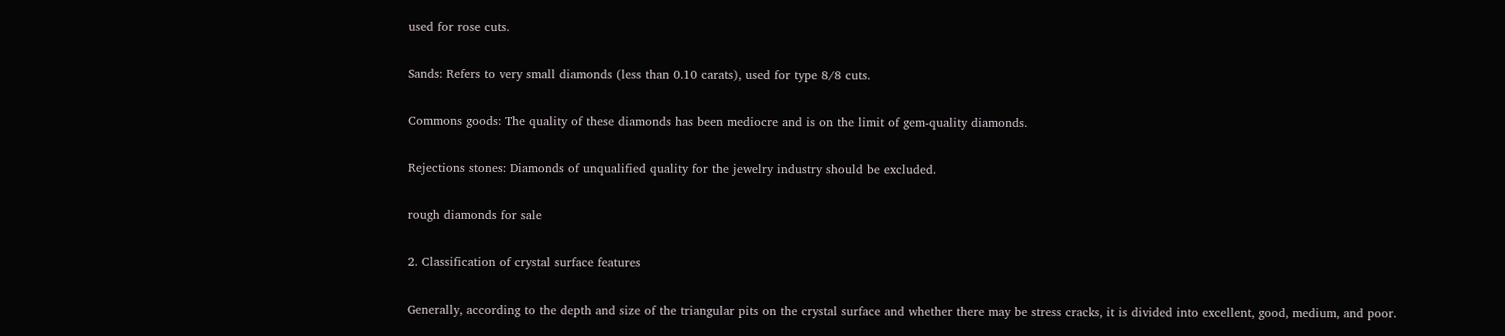used for rose cuts.

Sands: Refers to very small diamonds (less than 0.10 carats), used for type 8/8 cuts.

Commons goods: The quality of these diamonds has been mediocre and is on the limit of gem-quality diamonds.

Rejections stones: Diamonds of unqualified quality for the jewelry industry should be excluded.

rough diamonds for sale

2. Classification of crystal surface features

Generally, according to the depth and size of the triangular pits on the crystal surface and whether there may be stress cracks, it is divided into excellent, good, medium, and poor.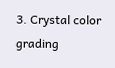3. Crystal color grading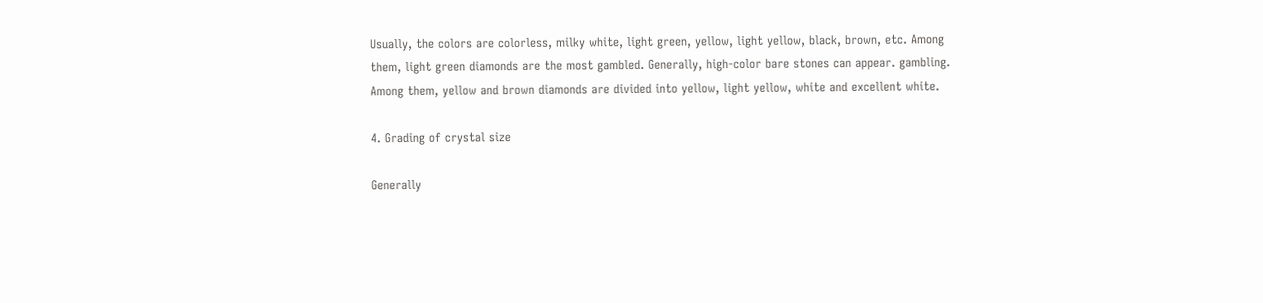Usually, the colors are colorless, milky white, light green, yellow, light yellow, black, brown, etc. Among them, light green diamonds are the most gambled. Generally, high-color bare stones can appear. gambling. Among them, yellow and brown diamonds are divided into yellow, light yellow, white and excellent white.

4. Grading of crystal size

Generally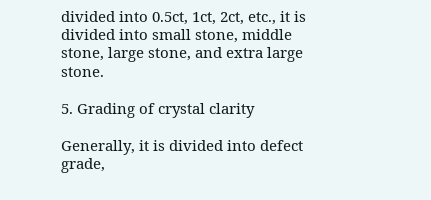divided into 0.5ct, 1ct, 2ct, etc., it is divided into small stone, middle stone, large stone, and extra large stone.

5. Grading of crystal clarity

Generally, it is divided into defect grade,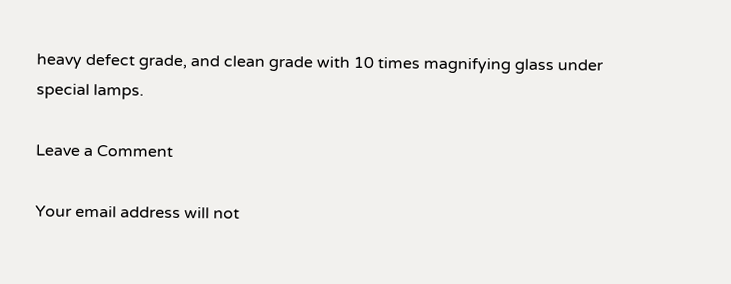heavy defect grade, and clean grade with 10 times magnifying glass under special lamps.

Leave a Comment

Your email address will not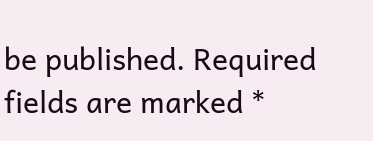be published. Required fields are marked *